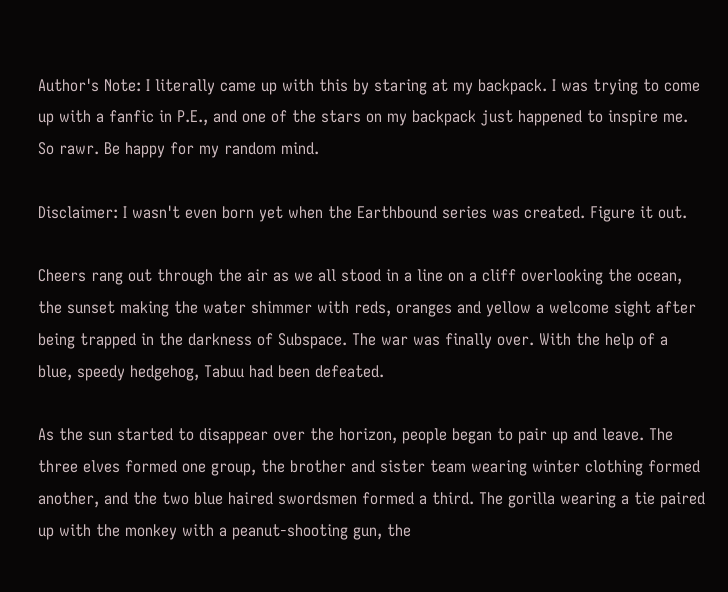Author's Note: I literally came up with this by staring at my backpack. I was trying to come up with a fanfic in P.E., and one of the stars on my backpack just happened to inspire me. So rawr. Be happy for my random mind.

Disclaimer: I wasn't even born yet when the Earthbound series was created. Figure it out.

Cheers rang out through the air as we all stood in a line on a cliff overlooking the ocean, the sunset making the water shimmer with reds, oranges and yellow a welcome sight after being trapped in the darkness of Subspace. The war was finally over. With the help of a blue, speedy hedgehog, Tabuu had been defeated.

As the sun started to disappear over the horizon, people began to pair up and leave. The three elves formed one group, the brother and sister team wearing winter clothing formed another, and the two blue haired swordsmen formed a third. The gorilla wearing a tie paired up with the monkey with a peanut-shooting gun, the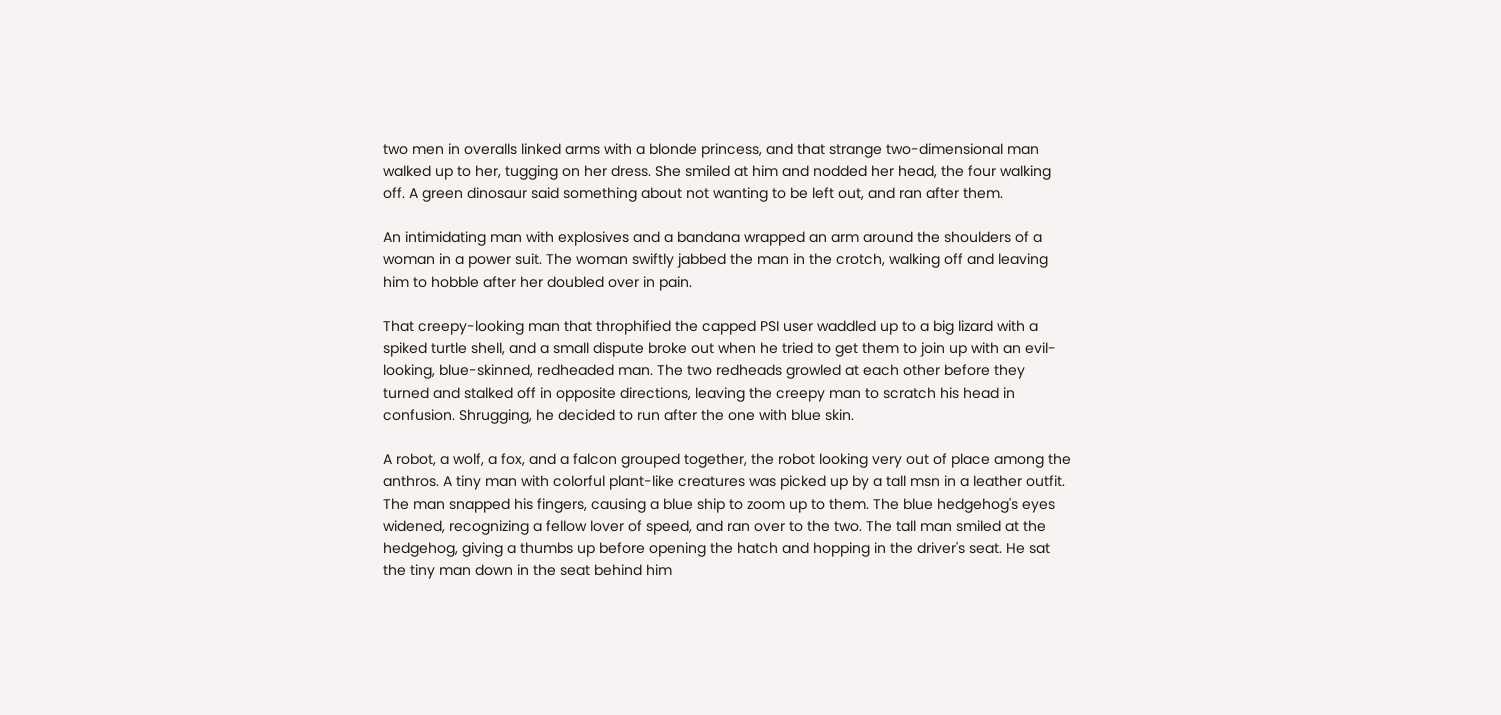two men in overalls linked arms with a blonde princess, and that strange two-dimensional man walked up to her, tugging on her dress. She smiled at him and nodded her head, the four walking off. A green dinosaur said something about not wanting to be left out, and ran after them.

An intimidating man with explosives and a bandana wrapped an arm around the shoulders of a woman in a power suit. The woman swiftly jabbed the man in the crotch, walking off and leaving him to hobble after her doubled over in pain.

That creepy-looking man that throphified the capped PSI user waddled up to a big lizard with a spiked turtle shell, and a small dispute broke out when he tried to get them to join up with an evil-looking, blue-skinned, redheaded man. The two redheads growled at each other before they turned and stalked off in opposite directions, leaving the creepy man to scratch his head in confusion. Shrugging, he decided to run after the one with blue skin.

A robot, a wolf, a fox, and a falcon grouped together, the robot looking very out of place among the anthros. A tiny man with colorful plant-like creatures was picked up by a tall msn in a leather outfit. The man snapped his fingers, causing a blue ship to zoom up to them. The blue hedgehog's eyes widened, recognizing a fellow lover of speed, and ran over to the two. The tall man smiled at the hedgehog, giving a thumbs up before opening the hatch and hopping in the driver's seat. He sat the tiny man down in the seat behind him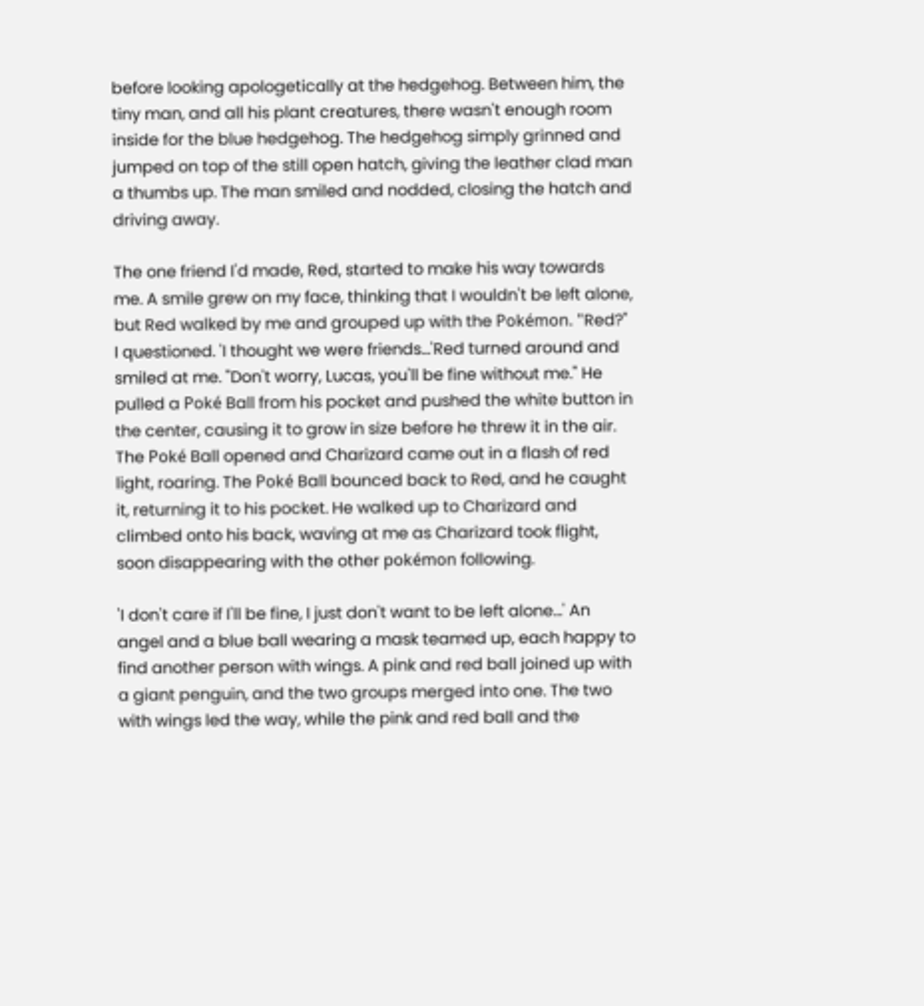before looking apologetically at the hedgehog. Between him, the tiny man, and all his plant creatures, there wasn't enough room inside for the blue hedgehog. The hedgehog simply grinned and jumped on top of the still open hatch, giving the leather clad man a thumbs up. The man smiled and nodded, closing the hatch and driving away.

The one friend I'd made, Red, started to make his way towards me. A smile grew on my face, thinking that I wouldn't be left alone, but Red walked by me and grouped up with the Pokémon. "Red?" I questioned. 'I thought we were friends...'Red turned around and smiled at me. "Don't worry, Lucas, you'll be fine without me." He pulled a Poké Ball from his pocket and pushed the white button in the center, causing it to grow in size before he threw it in the air. The Poké Ball opened and Charizard came out in a flash of red light, roaring. The Poké Ball bounced back to Red, and he caught it, returning it to his pocket. He walked up to Charizard and climbed onto his back, waving at me as Charizard took flight, soon disappearing with the other pokémon following.

'I don't care if I'll be fine, I just don't want to be left alone...' An angel and a blue ball wearing a mask teamed up, each happy to find another person with wings. A pink and red ball joined up with a giant penguin, and the two groups merged into one. The two with wings led the way, while the pink and red ball and the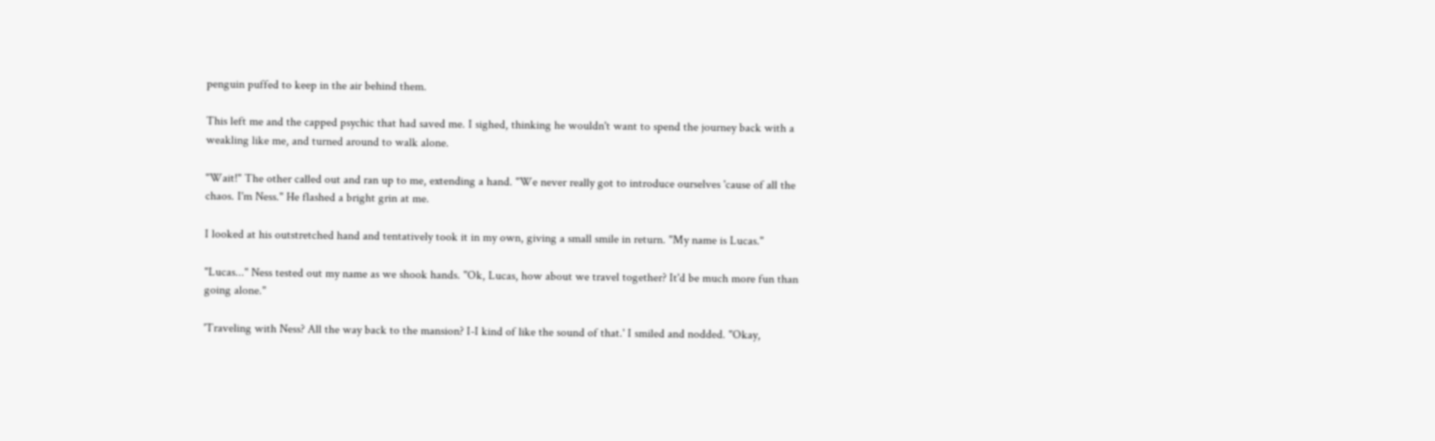penguin puffed to keep in the air behind them.

This left me and the capped psychic that had saved me. I sighed, thinking he wouldn't want to spend the journey back with a weakling like me, and turned around to walk alone.

"Wait!" The other called out and ran up to me, extending a hand. "We never really got to introduce ourselves 'cause of all the chaos. I'm Ness." He flashed a bright grin at me.

I looked at his outstretched hand and tentatively took it in my own, giving a small smile in return. "My name is Lucas."

"Lucas..." Ness tested out my name as we shook hands. "Ok, Lucas, how about we travel together? It'd be much more fun than going alone."

'Traveling with Ness? All the way back to the mansion? I-I kind of like the sound of that.' I smiled and nodded. "Okay,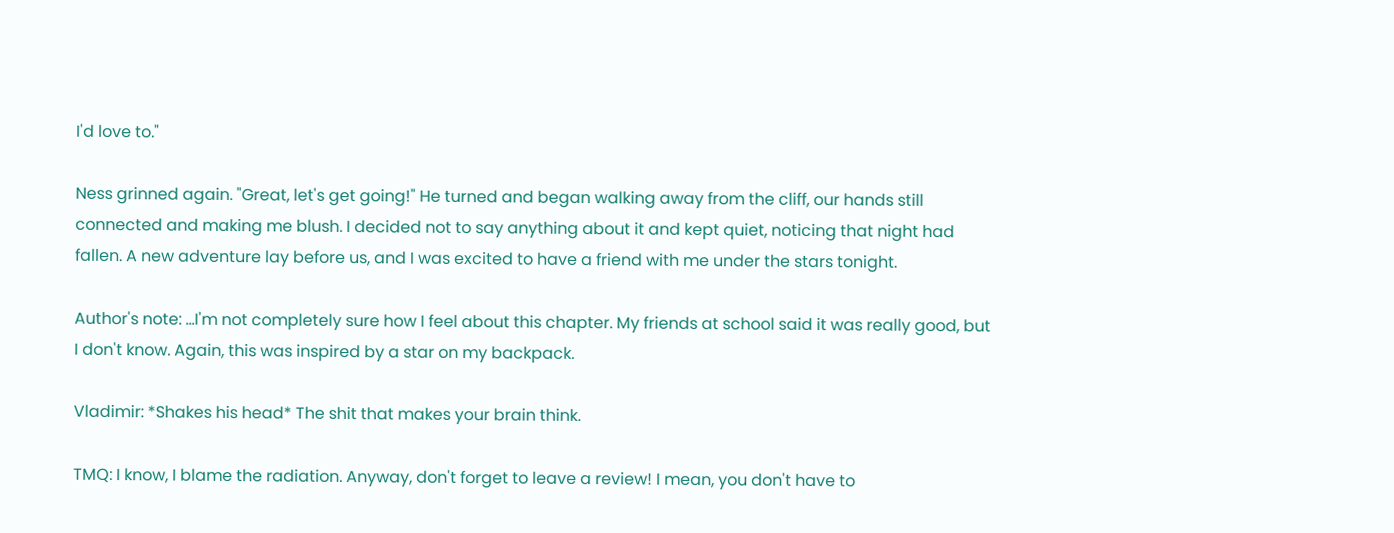I'd love to."

Ness grinned again. "Great, let's get going!" He turned and began walking away from the cliff, our hands still connected and making me blush. I decided not to say anything about it and kept quiet, noticing that night had fallen. A new adventure lay before us, and I was excited to have a friend with me under the stars tonight.

Author's note: ...I'm not completely sure how I feel about this chapter. My friends at school said it was really good, but I don't know. Again, this was inspired by a star on my backpack.

Vladimir: *Shakes his head* The shit that makes your brain think.

TMQ: I know, I blame the radiation. Anyway, don't forget to leave a review! I mean, you don't have to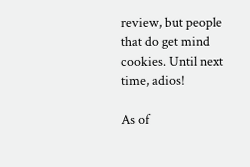review, but people that do get mind cookies. Until next time, adios!

As of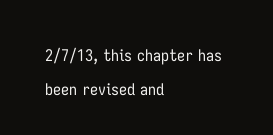2/7/13, this chapter has been revised and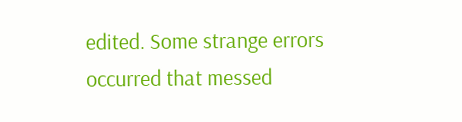edited. Some strange errors occurred that messed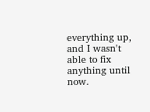everything up, and I wasn't able to fix anything until now.